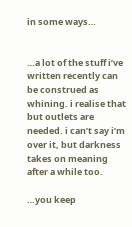in some ways…


…a lot of the stuff i’ve written recently can be construed as whining. i realise that but outlets are needed. i can’t say i’m over it, but darkness takes on meaning after a while too.

…you keep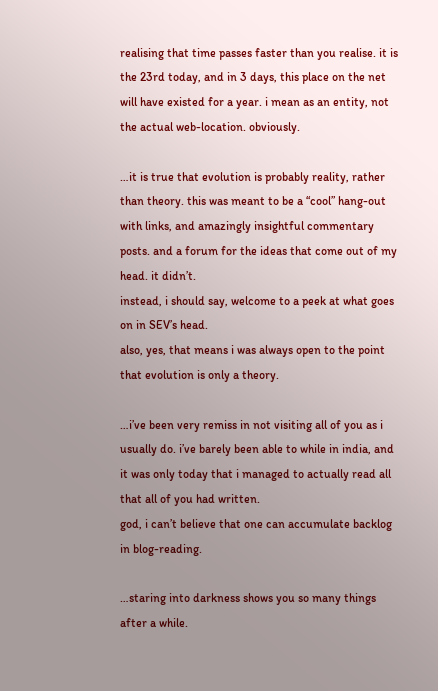realising that time passes faster than you realise. it is the 23rd today, and in 3 days, this place on the net will have existed for a year. i mean as an entity, not the actual web-location. obviously.

…it is true that evolution is probably reality, rather than theory. this was meant to be a “cool” hang-out with links, and amazingly insightful commentary posts. and a forum for the ideas that come out of my head. it didn’t.
instead, i should say, welcome to a peek at what goes on in SEV’s head.
also, yes, that means i was always open to the point that evolution is only a theory.

…i’ve been very remiss in not visiting all of you as i usually do. i’ve barely been able to while in india, and it was only today that i managed to actually read all that all of you had written.
god, i can’t believe that one can accumulate backlog in blog-reading.

…staring into darkness shows you so many things after a while.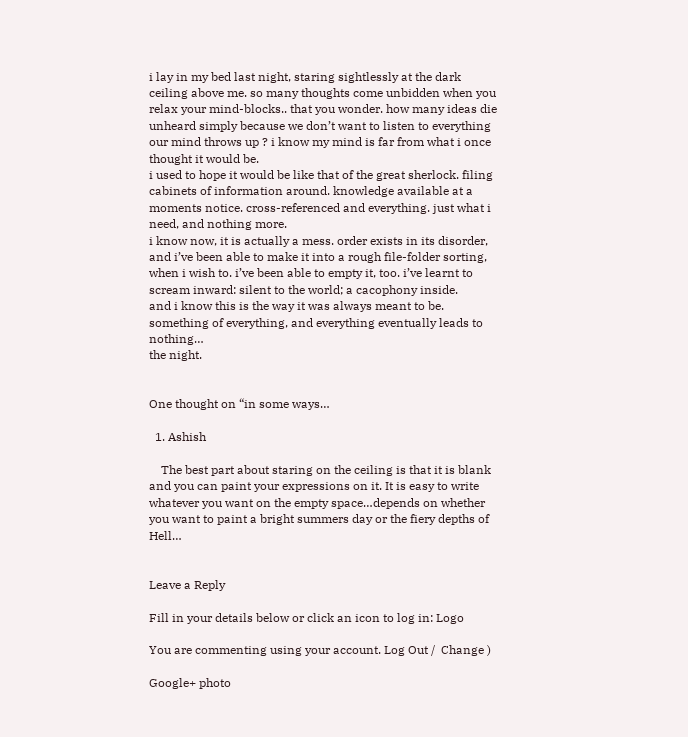i lay in my bed last night, staring sightlessly at the dark ceiling above me. so many thoughts come unbidden when you relax your mind-blocks.. that you wonder. how many ideas die unheard simply because we don’t want to listen to everything our mind throws up ? i know my mind is far from what i once thought it would be.
i used to hope it would be like that of the great sherlock. filing cabinets of information around. knowledge available at a moments notice. cross-referenced and everything. just what i need, and nothing more.
i know now, it is actually a mess. order exists in its disorder, and i’ve been able to make it into a rough file-folder sorting, when i wish to. i’ve been able to empty it, too. i’ve learnt to scream inward: silent to the world; a cacophony inside.
and i know this is the way it was always meant to be. something of everything, and everything eventually leads to nothing…
the night.


One thought on “in some ways…

  1. Ashish

    The best part about staring on the ceiling is that it is blank and you can paint your expressions on it. It is easy to write whatever you want on the empty space…depends on whether you want to paint a bright summers day or the fiery depths of Hell…


Leave a Reply

Fill in your details below or click an icon to log in: Logo

You are commenting using your account. Log Out /  Change )

Google+ photo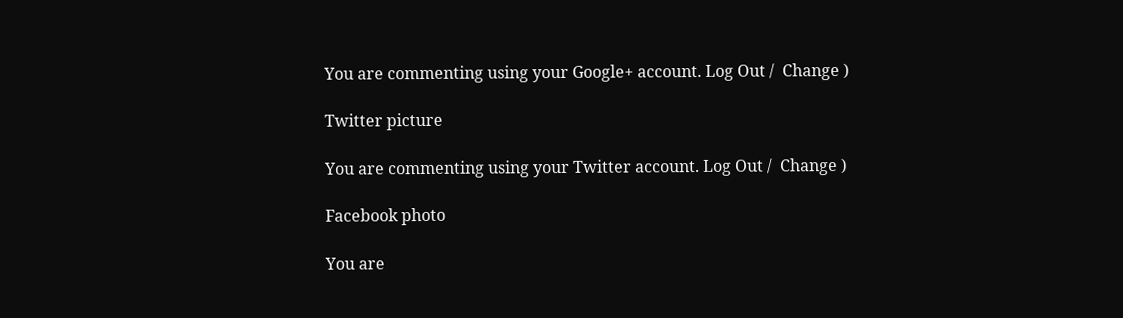You are commenting using your Google+ account. Log Out /  Change )

Twitter picture

You are commenting using your Twitter account. Log Out /  Change )

Facebook photo

You are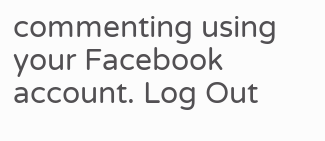commenting using your Facebook account. Log Out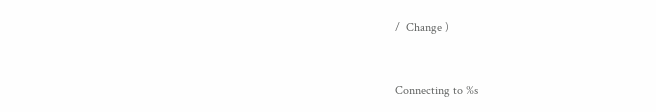/  Change )


Connecting to %s